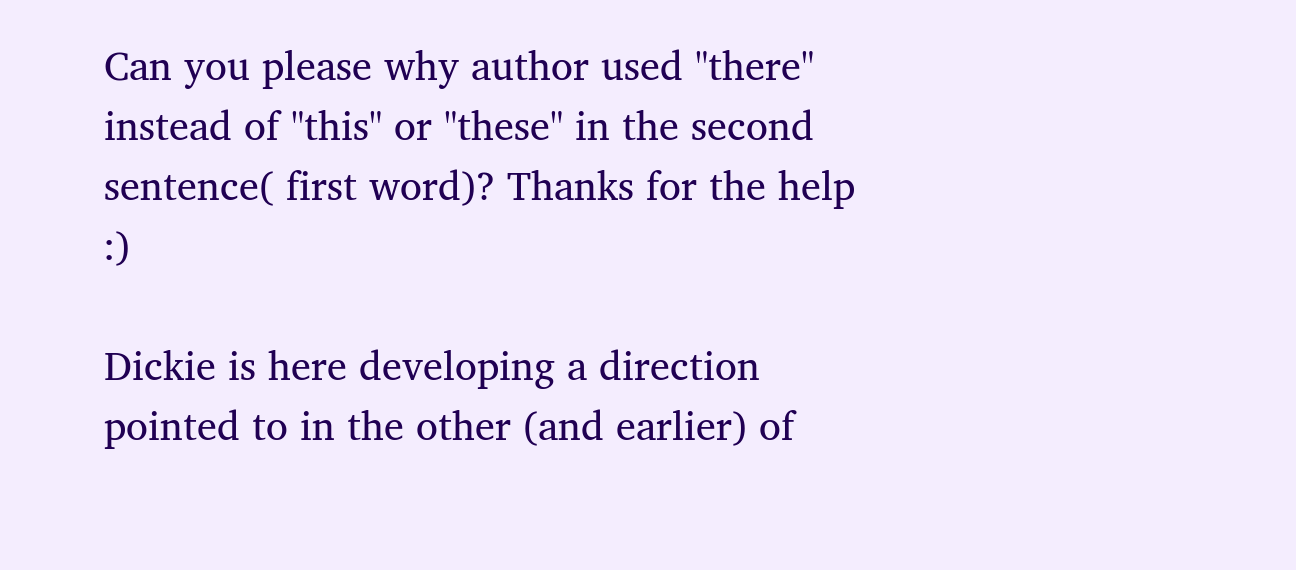Can you please why author used "there" instead of "this" or "these" in the second sentence( first word)? Thanks for the help :)

Dickie is here developing a direction pointed to in the other (and earlier) of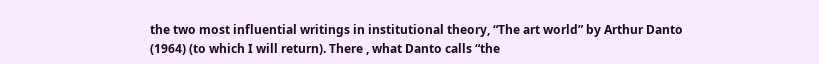the two most influential writings in institutional theory, “The art world” by Arthur Danto (1964) (to which I will return). There , what Danto calls “the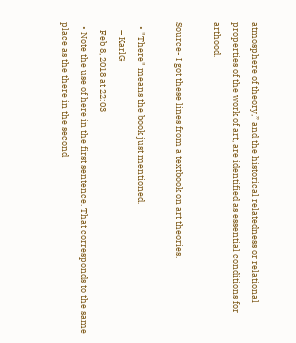atmosphere of theory,” and the historical relatedness or relational properties of the work of art, are identified as essential conditions for arthood.

Source- I got these lines from a textbook on art theories.

  • "There" means the book just mentioned.
    – KarlG
    Feb 8, 2018 at 22:03
  • Note the use of here in the first sentence. That corresponds to the same place as the there in the second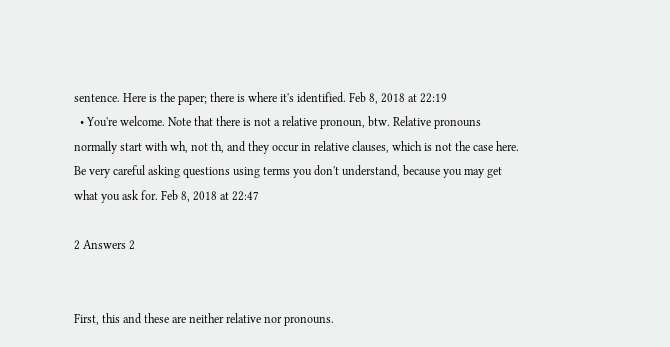sentence. Here is the paper; there is where it's identified. Feb 8, 2018 at 22:19
  • You're welcome. Note that there is not a relative pronoun, btw. Relative pronouns normally start with wh, not th, and they occur in relative clauses, which is not the case here. Be very careful asking questions using terms you don't understand, because you may get what you ask for. Feb 8, 2018 at 22:47

2 Answers 2


First, this and these are neither relative nor pronouns.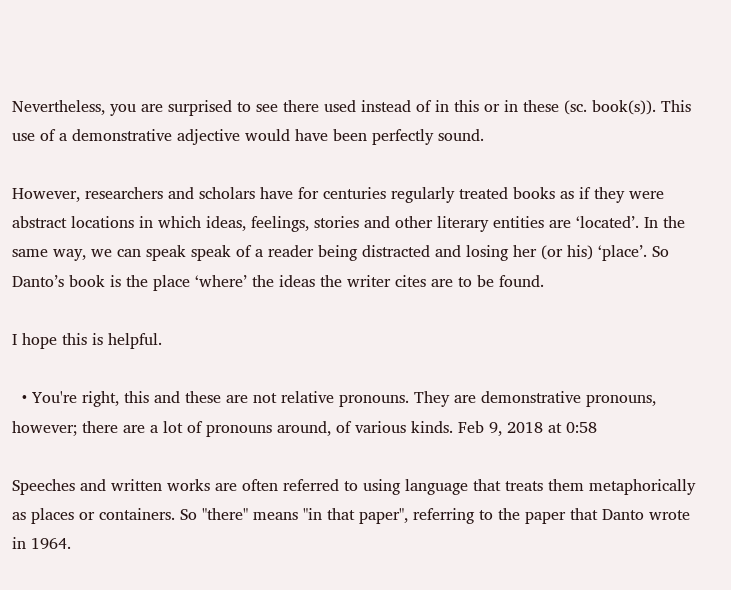Nevertheless, you are surprised to see there used instead of in this or in these (sc. book(s)). This use of a demonstrative adjective would have been perfectly sound.

However, researchers and scholars have for centuries regularly treated books as if they were abstract locations in which ideas, feelings, stories and other literary entities are ‘located’. In the same way, we can speak speak of a reader being distracted and losing her (or his) ‘place’. So Danto’s book is the place ‘where’ the ideas the writer cites are to be found.

I hope this is helpful.

  • You're right, this and these are not relative pronouns. They are demonstrative pronouns, however; there are a lot of pronouns around, of various kinds. Feb 9, 2018 at 0:58

Speeches and written works are often referred to using language that treats them metaphorically as places or containers. So "there" means "in that paper", referring to the paper that Danto wrote in 1964.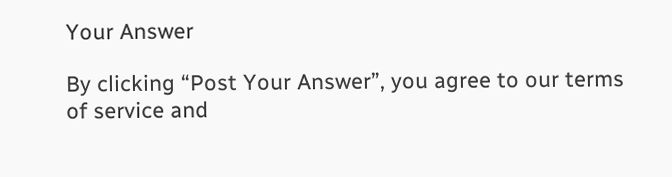Your Answer

By clicking “Post Your Answer”, you agree to our terms of service and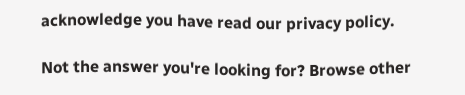acknowledge you have read our privacy policy.

Not the answer you're looking for? Browse other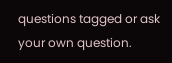questions tagged or ask your own question.